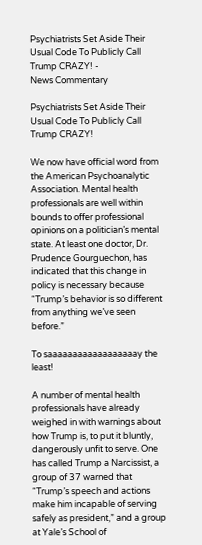Psychiatrists Set Aside Their Usual Code To Publicly Call Trump CRAZY! -
News Commentary

Psychiatrists Set Aside Their Usual Code To Publicly Call Trump CRAZY!

We now have official word from the American Psychoanalytic Association. Mental health professionals are well within bounds to offer professional opinions on a politician’s mental state. At least one doctor, Dr. Prudence Gourguechon, has indicated that this change in policy is necessary because “Trump’s behavior is so different from anything we’ve seen before.”

To saaaaaaaaaaaaaaaaaay the least!

A number of mental health professionals have already weighed in with warnings about how Trump is, to put it bluntly, dangerously unfit to serve. One has called Trump a Narcissist, a group of 37 warned that “Trump’s speech and actions make him incapable of serving safely as president,” and a group at Yale’s School of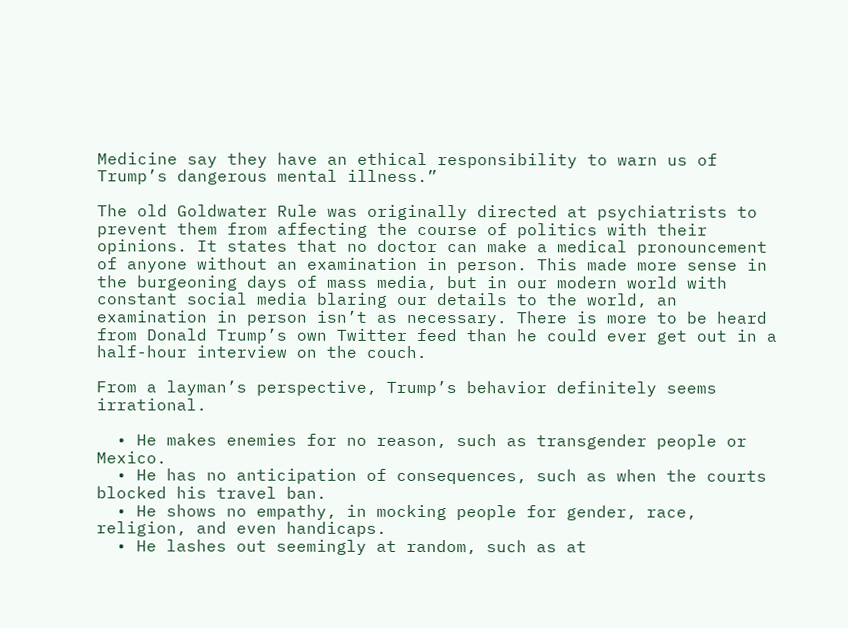Medicine say they have an ethical responsibility to warn us of Trump’s dangerous mental illness.”

The old Goldwater Rule was originally directed at psychiatrists to prevent them from affecting the course of politics with their opinions. It states that no doctor can make a medical pronouncement of anyone without an examination in person. This made more sense in the burgeoning days of mass media, but in our modern world with constant social media blaring our details to the world, an examination in person isn’t as necessary. There is more to be heard from Donald Trump’s own Twitter feed than he could ever get out in a half-hour interview on the couch.

From a layman’s perspective, Trump’s behavior definitely seems irrational.

  • He makes enemies for no reason, such as transgender people or Mexico.
  • He has no anticipation of consequences, such as when the courts blocked his travel ban.
  • He shows no empathy, in mocking people for gender, race, religion, and even handicaps.
  • He lashes out seemingly at random, such as at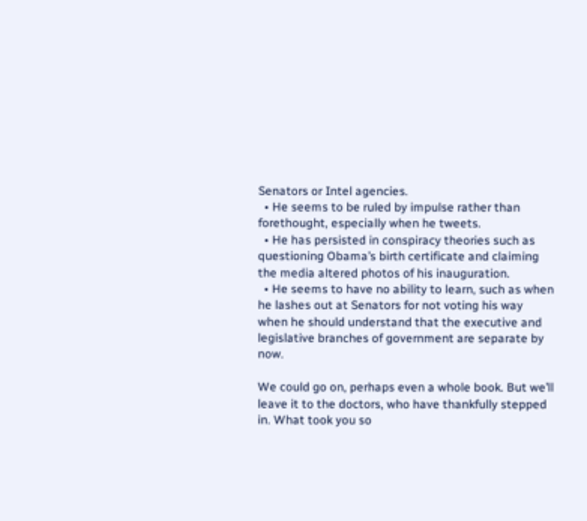Senators or Intel agencies.
  • He seems to be ruled by impulse rather than forethought, especially when he tweets.
  • He has persisted in conspiracy theories such as questioning Obama’s birth certificate and claiming the media altered photos of his inauguration.
  • He seems to have no ability to learn, such as when he lashes out at Senators for not voting his way when he should understand that the executive and legislative branches of government are separate by now.

We could go on, perhaps even a whole book. But we’ll leave it to the doctors, who have thankfully stepped in. What took you so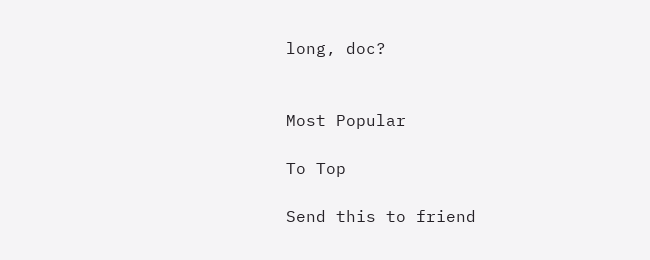long, doc?


Most Popular

To Top

Send this to friend